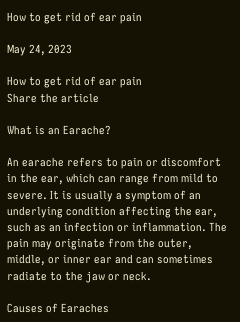How to get rid of ear pain

May 24, 2023

How to get rid of ear pain
Share the article

What is an Earache?

An earache refers to pain or discomfort in the ear, which can range from mild to severe. It is usually a symptom of an underlying condition affecting the ear, such as an infection or inflammation. The pain may originate from the outer, middle, or inner ear and can sometimes radiate to the jaw or neck.

Causes of Earaches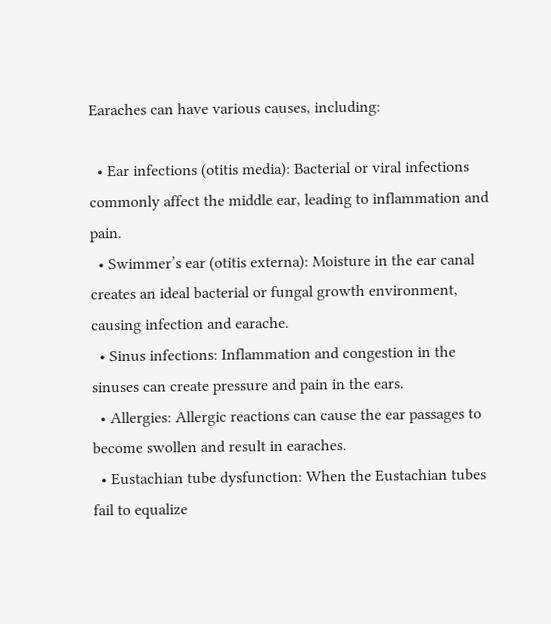Earaches can have various causes, including:

  • Ear infections (otitis media): Bacterial or viral infections commonly affect the middle ear, leading to inflammation and pain.
  • Swimmer’s ear (otitis externa): Moisture in the ear canal creates an ideal bacterial or fungal growth environment, causing infection and earache.
  • Sinus infections: Inflammation and congestion in the sinuses can create pressure and pain in the ears.
  • Allergies: Allergic reactions can cause the ear passages to become swollen and result in earaches.
  • Eustachian tube dysfunction: When the Eustachian tubes fail to equalize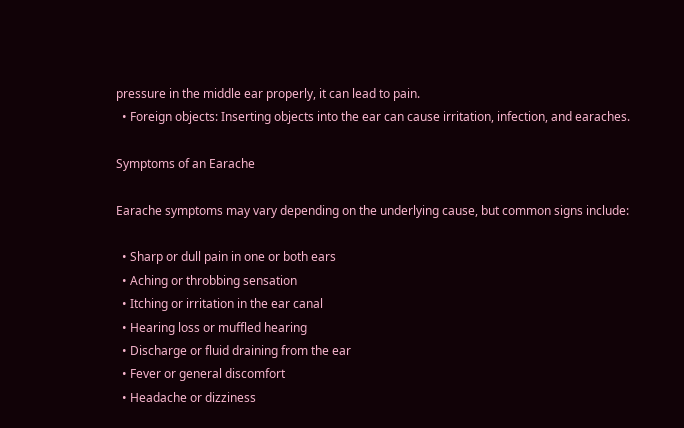pressure in the middle ear properly, it can lead to pain.
  • Foreign objects: Inserting objects into the ear can cause irritation, infection, and earaches.

Symptoms of an Earache

Earache symptoms may vary depending on the underlying cause, but common signs include:

  • Sharp or dull pain in one or both ears
  • Aching or throbbing sensation
  • Itching or irritation in the ear canal
  • Hearing loss or muffled hearing
  • Discharge or fluid draining from the ear
  • Fever or general discomfort
  • Headache or dizziness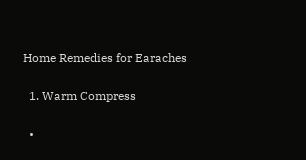Home Remedies for Earaches

  1. Warm Compress

  •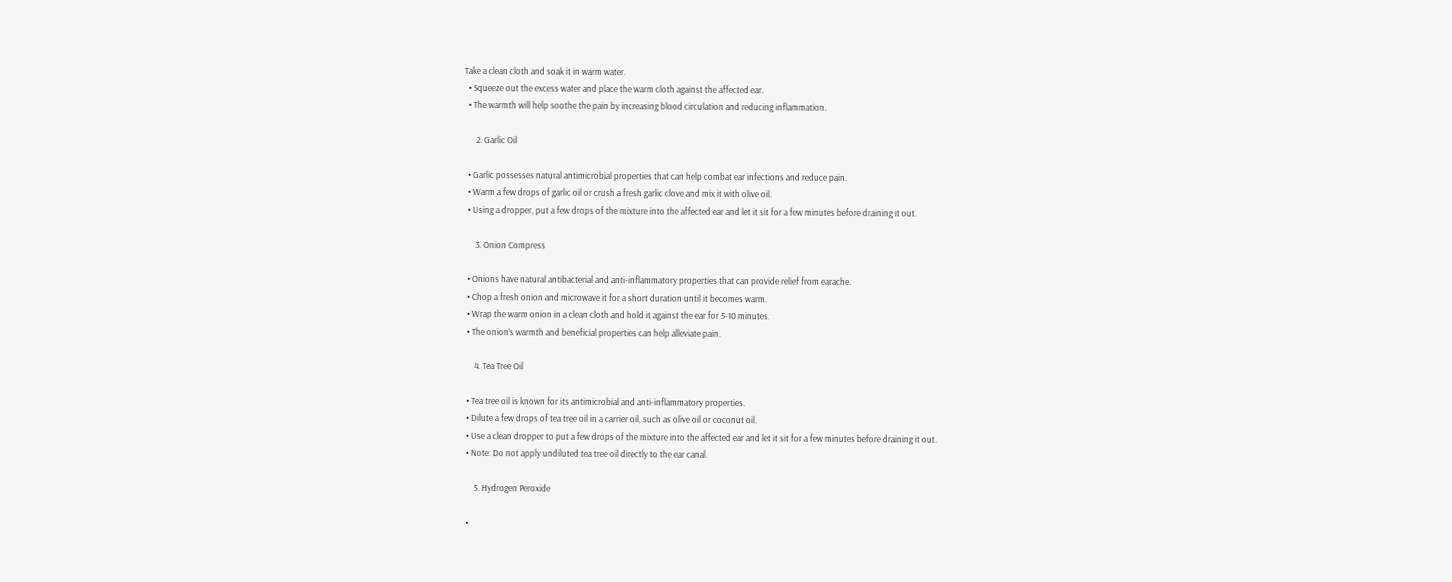Take a clean cloth and soak it in warm water.
  • Squeeze out the excess water and place the warm cloth against the affected ear.
  • The warmth will help soothe the pain by increasing blood circulation and reducing inflammation.

      2. Garlic Oil

  • Garlic possesses natural antimicrobial properties that can help combat ear infections and reduce pain.
  • Warm a few drops of garlic oil or crush a fresh garlic clove and mix it with olive oil.
  • Using a dropper, put a few drops of the mixture into the affected ear and let it sit for a few minutes before draining it out.

      3. Onion Compress

  • Onions have natural antibacterial and anti-inflammatory properties that can provide relief from earache.
  • Chop a fresh onion and microwave it for a short duration until it becomes warm.
  • Wrap the warm onion in a clean cloth and hold it against the ear for 5-10 minutes.
  • The onion’s warmth and beneficial properties can help alleviate pain.

      4. Tea Tree Oil

  • Tea tree oil is known for its antimicrobial and anti-inflammatory properties.
  • Dilute a few drops of tea tree oil in a carrier oil, such as olive oil or coconut oil.
  • Use a clean dropper to put a few drops of the mixture into the affected ear and let it sit for a few minutes before draining it out.
  • Note: Do not apply undiluted tea tree oil directly to the ear canal.

      5. Hydrogen Peroxide

  •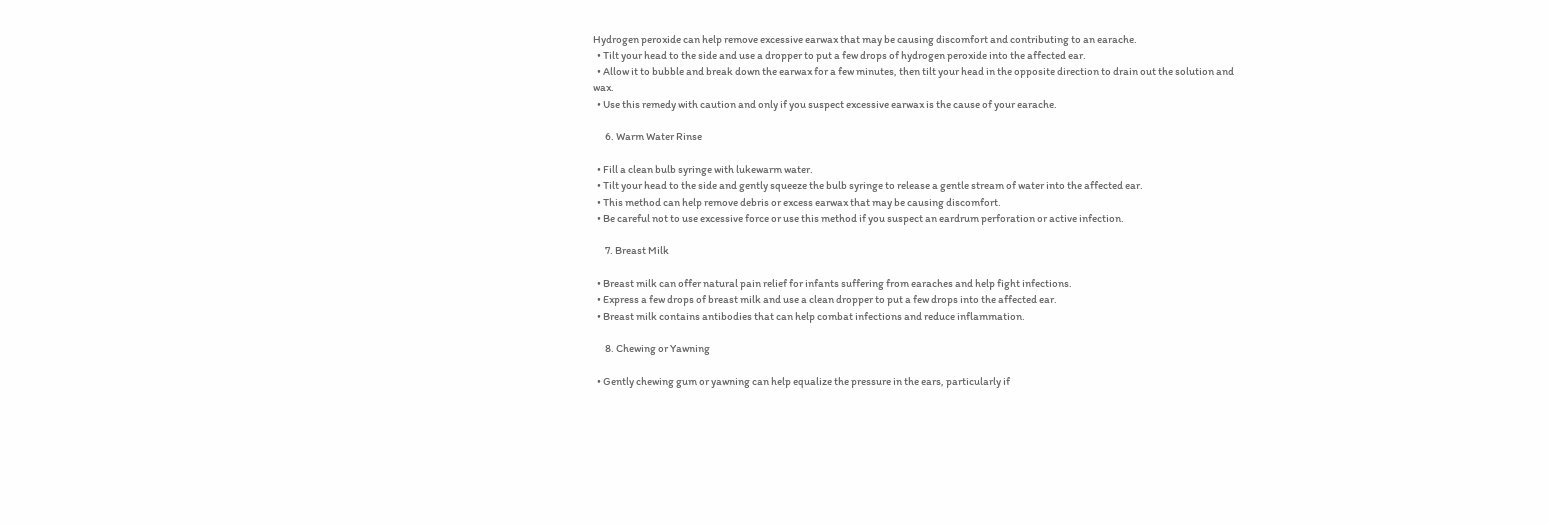Hydrogen peroxide can help remove excessive earwax that may be causing discomfort and contributing to an earache.
  • Tilt your head to the side and use a dropper to put a few drops of hydrogen peroxide into the affected ear.
  • Allow it to bubble and break down the earwax for a few minutes, then tilt your head in the opposite direction to drain out the solution and wax.
  • Use this remedy with caution and only if you suspect excessive earwax is the cause of your earache.

      6. Warm Water Rinse

  • Fill a clean bulb syringe with lukewarm water.
  • Tilt your head to the side and gently squeeze the bulb syringe to release a gentle stream of water into the affected ear.
  • This method can help remove debris or excess earwax that may be causing discomfort.
  • Be careful not to use excessive force or use this method if you suspect an eardrum perforation or active infection.

      7. Breast Milk

  • Breast milk can offer natural pain relief for infants suffering from earaches and help fight infections.
  • Express a few drops of breast milk and use a clean dropper to put a few drops into the affected ear.
  • Breast milk contains antibodies that can help combat infections and reduce inflammation.

      8. Chewing or Yawning

  • Gently chewing gum or yawning can help equalize the pressure in the ears, particularly if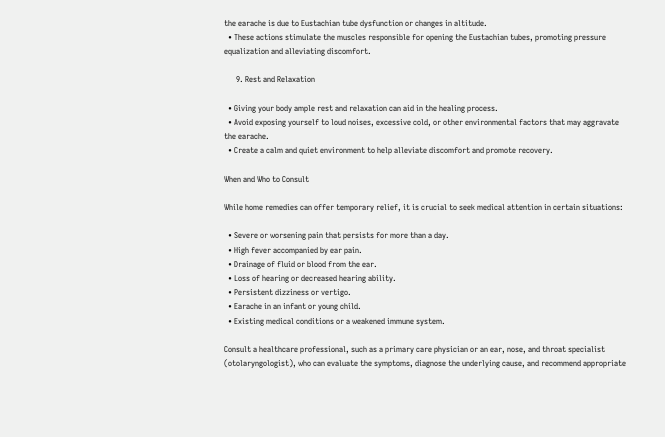the earache is due to Eustachian tube dysfunction or changes in altitude.
  • These actions stimulate the muscles responsible for opening the Eustachian tubes, promoting pressure equalization and alleviating discomfort.

      9. Rest and Relaxation

  • Giving your body ample rest and relaxation can aid in the healing process.
  • Avoid exposing yourself to loud noises, excessive cold, or other environmental factors that may aggravate the earache.
  • Create a calm and quiet environment to help alleviate discomfort and promote recovery.

When and Who to Consult

While home remedies can offer temporary relief, it is crucial to seek medical attention in certain situations:

  • Severe or worsening pain that persists for more than a day.
  • High fever accompanied by ear pain.
  • Drainage of fluid or blood from the ear.
  • Loss of hearing or decreased hearing ability.
  • Persistent dizziness or vertigo.
  • Earache in an infant or young child.
  • Existing medical conditions or a weakened immune system.

Consult a healthcare professional, such as a primary care physician or an ear, nose, and throat specialist (otolaryngologist), who can evaluate the symptoms, diagnose the underlying cause, and recommend appropriate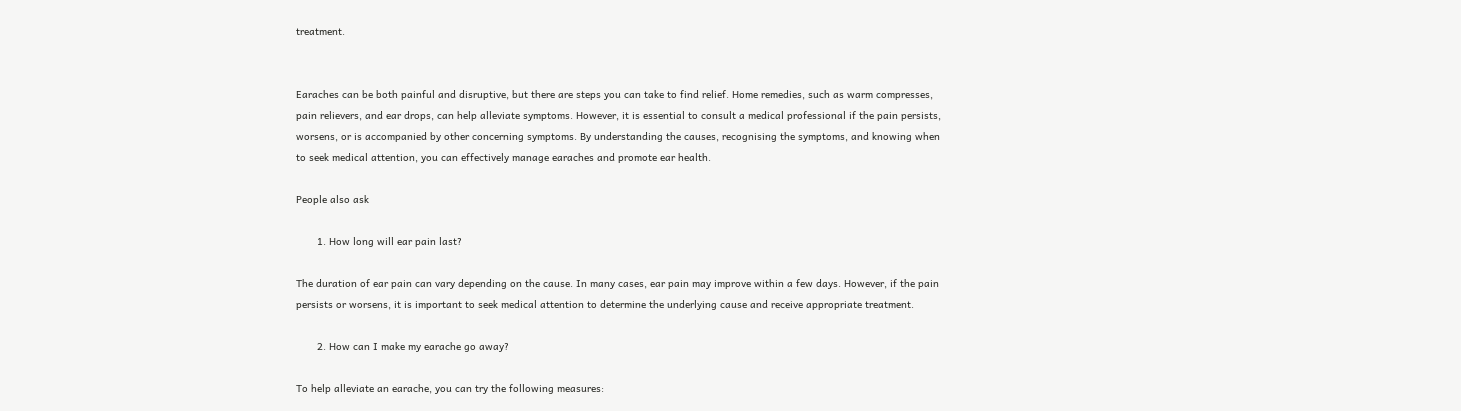treatment.


Earaches can be both painful and disruptive, but there are steps you can take to find relief. Home remedies, such as warm compresses, pain relievers, and ear drops, can help alleviate symptoms. However, it is essential to consult a medical professional if the pain persists, worsens, or is accompanied by other concerning symptoms. By understanding the causes, recognising the symptoms, and knowing when to seek medical attention, you can effectively manage earaches and promote ear health.

People also ask

       1. How long will ear pain last?

The duration of ear pain can vary depending on the cause. In many cases, ear pain may improve within a few days. However, if the pain persists or worsens, it is important to seek medical attention to determine the underlying cause and receive appropriate treatment.

       2. How can I make my earache go away?

To help alleviate an earache, you can try the following measures: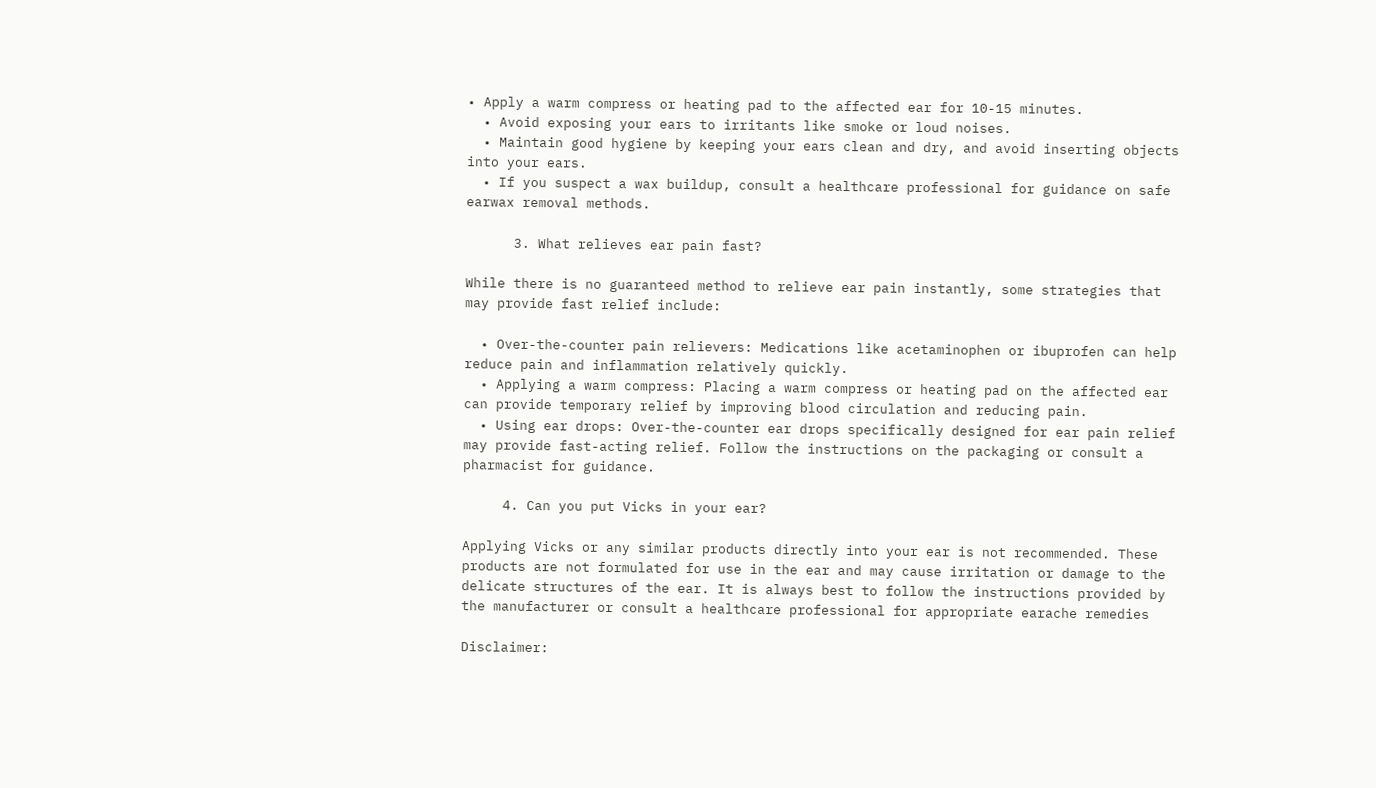• Apply a warm compress or heating pad to the affected ear for 10-15 minutes.
  • Avoid exposing your ears to irritants like smoke or loud noises.
  • Maintain good hygiene by keeping your ears clean and dry, and avoid inserting objects into your ears.
  • If you suspect a wax buildup, consult a healthcare professional for guidance on safe earwax removal methods.

      3. What relieves ear pain fast?

While there is no guaranteed method to relieve ear pain instantly, some strategies that may provide fast relief include:

  • Over-the-counter pain relievers: Medications like acetaminophen or ibuprofen can help reduce pain and inflammation relatively quickly.
  • Applying a warm compress: Placing a warm compress or heating pad on the affected ear can provide temporary relief by improving blood circulation and reducing pain.
  • Using ear drops: Over-the-counter ear drops specifically designed for ear pain relief may provide fast-acting relief. Follow the instructions on the packaging or consult a pharmacist for guidance.

     4. Can you put Vicks in your ear?

Applying Vicks or any similar products directly into your ear is not recommended. These products are not formulated for use in the ear and may cause irritation or damage to the delicate structures of the ear. It is always best to follow the instructions provided by the manufacturer or consult a healthcare professional for appropriate earache remedies

Disclaimer: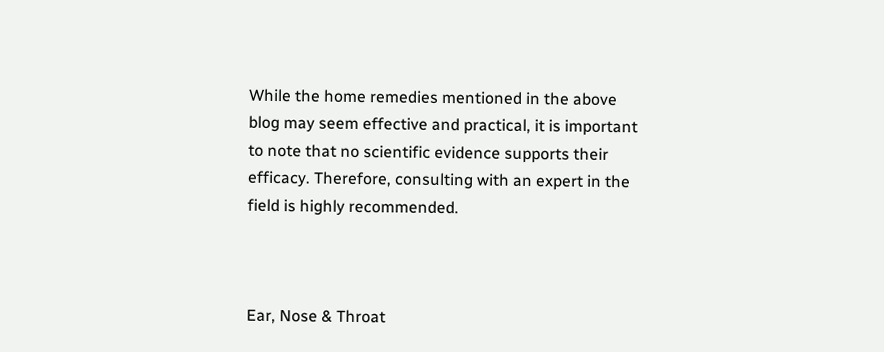While the home remedies mentioned in the above blog may seem effective and practical, it is important to note that no scientific evidence supports their efficacy. Therefore, consulting with an expert in the field is highly recommended.



Ear, Nose & Throat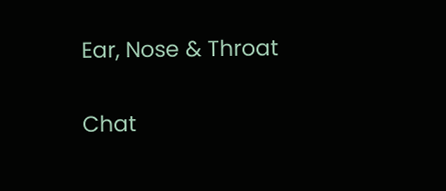Ear, Nose & Throat

Chat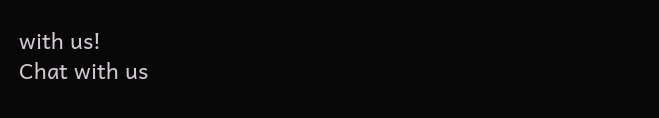with us!
Chat with us